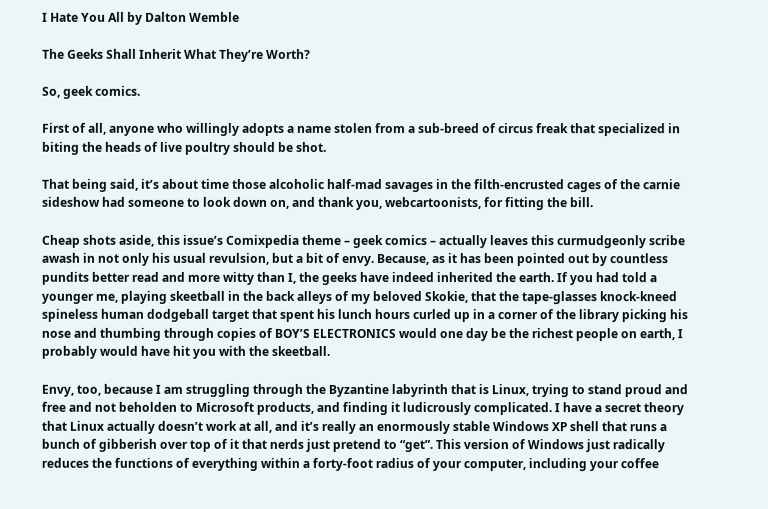I Hate You All by Dalton Wemble

The Geeks Shall Inherit What They’re Worth?

So, geek comics.

First of all, anyone who willingly adopts a name stolen from a sub-breed of circus freak that specialized in biting the heads of live poultry should be shot.

That being said, it’s about time those alcoholic half-mad savages in the filth-encrusted cages of the carnie sideshow had someone to look down on, and thank you, webcartoonists, for fitting the bill.

Cheap shots aside, this issue’s Comixpedia theme – geek comics – actually leaves this curmudgeonly scribe awash in not only his usual revulsion, but a bit of envy. Because, as it has been pointed out by countless pundits better read and more witty than I, the geeks have indeed inherited the earth. If you had told a younger me, playing skeetball in the back alleys of my beloved Skokie, that the tape-glasses knock-kneed spineless human dodgeball target that spent his lunch hours curled up in a corner of the library picking his nose and thumbing through copies of BOY’S ELECTRONICS would one day be the richest people on earth, I probably would have hit you with the skeetball.

Envy, too, because I am struggling through the Byzantine labyrinth that is Linux, trying to stand proud and free and not beholden to Microsoft products, and finding it ludicrously complicated. I have a secret theory that Linux actually doesn’t work at all, and it’s really an enormously stable Windows XP shell that runs a bunch of gibberish over top of it that nerds just pretend to “get”. This version of Windows just radically reduces the functions of everything within a forty-foot radius of your computer, including your coffee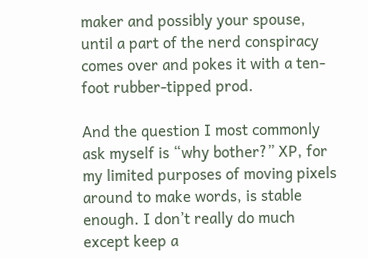maker and possibly your spouse, until a part of the nerd conspiracy comes over and pokes it with a ten-foot rubber-tipped prod.

And the question I most commonly ask myself is “why bother?” XP, for my limited purposes of moving pixels around to make words, is stable enough. I don’t really do much except keep a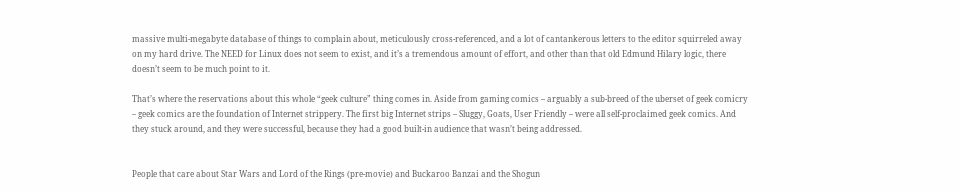massive multi-megabyte database of things to complain about, meticulously cross-referenced, and a lot of cantankerous letters to the editor squirreled away on my hard drive. The NEED for Linux does not seem to exist, and it’s a tremendous amount of effort, and other than that old Edmund Hilary logic, there doesn’t seem to be much point to it.

That’s where the reservations about this whole “geek culture” thing comes in. Aside from gaming comics – arguably a sub-breed of the uberset of geek comicry – geek comics are the foundation of Internet strippery. The first big Internet strips – Sluggy, Goats, User Friendly – were all self-proclaimed geek comics. And they stuck around, and they were successful, because they had a good built-in audience that wasn’t being addressed.


People that care about Star Wars and Lord of the Rings (pre-movie) and Buckaroo Banzai and the Shogun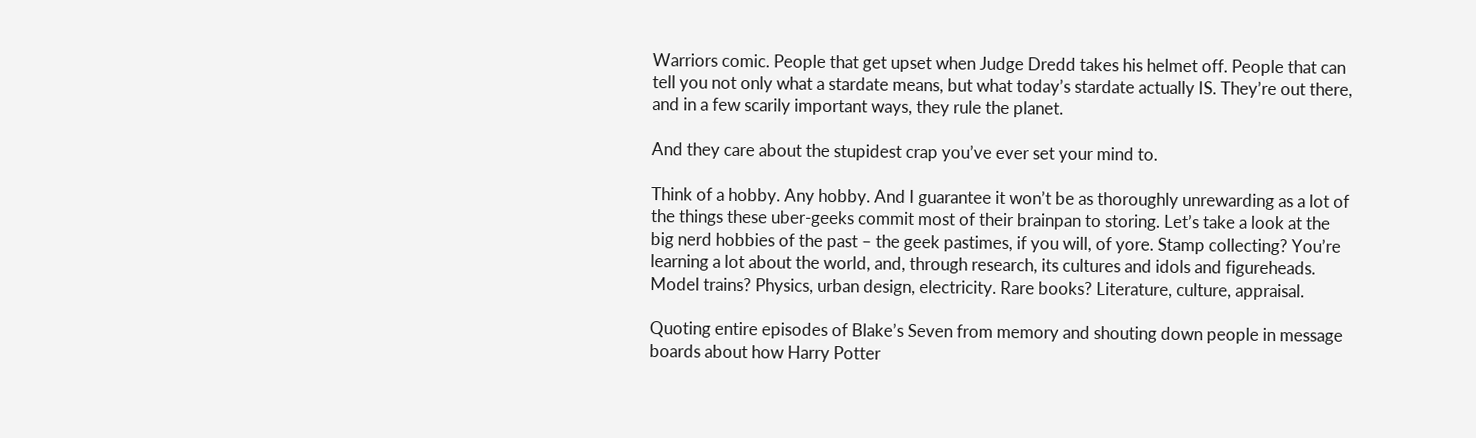Warriors comic. People that get upset when Judge Dredd takes his helmet off. People that can tell you not only what a stardate means, but what today’s stardate actually IS. They’re out there, and in a few scarily important ways, they rule the planet.

And they care about the stupidest crap you’ve ever set your mind to.

Think of a hobby. Any hobby. And I guarantee it won’t be as thoroughly unrewarding as a lot of the things these uber-geeks commit most of their brainpan to storing. Let’s take a look at the big nerd hobbies of the past – the geek pastimes, if you will, of yore. Stamp collecting? You’re learning a lot about the world, and, through research, its cultures and idols and figureheads. Model trains? Physics, urban design, electricity. Rare books? Literature, culture, appraisal.

Quoting entire episodes of Blake’s Seven from memory and shouting down people in message boards about how Harry Potter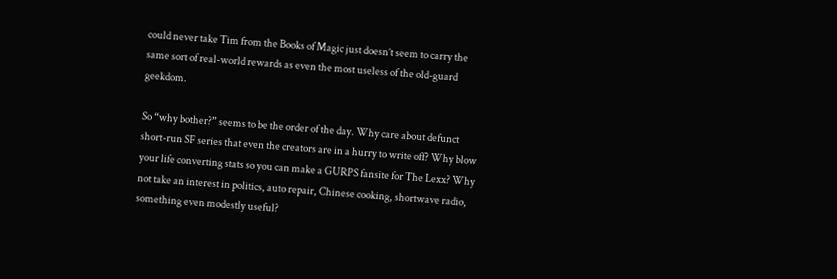could never take Tim from the Books of Magic just doesn’t seem to carry the same sort of real-world rewards as even the most useless of the old-guard geekdom.

So “why bother?” seems to be the order of the day. Why care about defunct short-run SF series that even the creators are in a hurry to write off? Why blow your life converting stats so you can make a GURPS fansite for The Lexx? Why not take an interest in politics, auto repair, Chinese cooking, shortwave radio, something even modestly useful?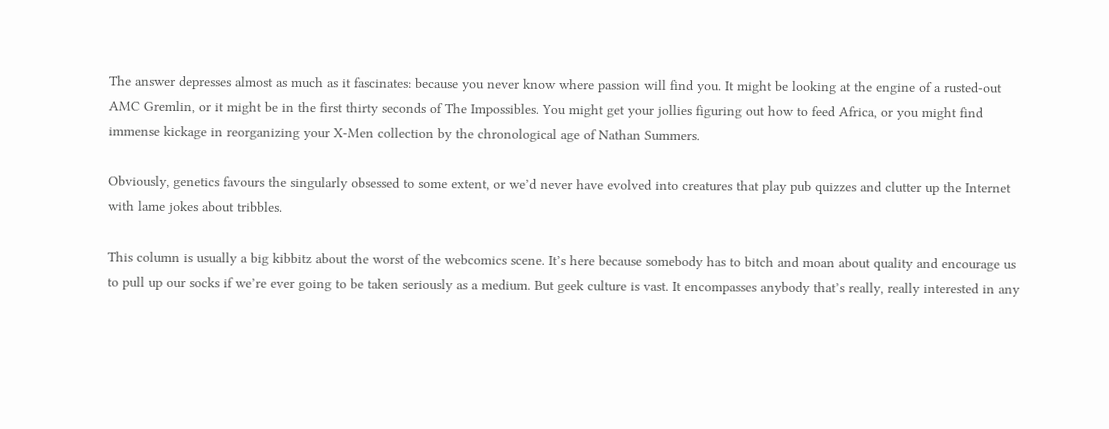The answer depresses almost as much as it fascinates: because you never know where passion will find you. It might be looking at the engine of a rusted-out AMC Gremlin, or it might be in the first thirty seconds of The Impossibles. You might get your jollies figuring out how to feed Africa, or you might find immense kickage in reorganizing your X-Men collection by the chronological age of Nathan Summers.

Obviously, genetics favours the singularly obsessed to some extent, or we’d never have evolved into creatures that play pub quizzes and clutter up the Internet with lame jokes about tribbles.

This column is usually a big kibbitz about the worst of the webcomics scene. It’s here because somebody has to bitch and moan about quality and encourage us to pull up our socks if we’re ever going to be taken seriously as a medium. But geek culture is vast. It encompasses anybody that’s really, really interested in any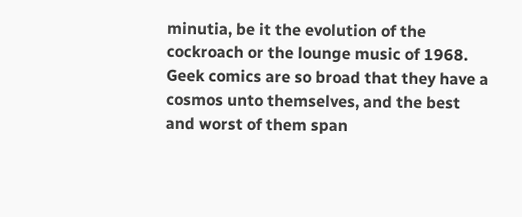minutia, be it the evolution of the cockroach or the lounge music of 1968. Geek comics are so broad that they have a cosmos unto themselves, and the best and worst of them span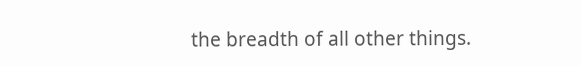the breadth of all other things.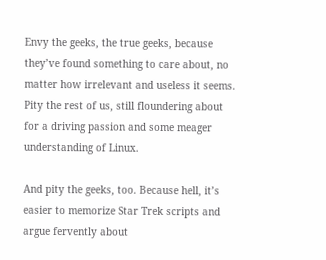Envy the geeks, the true geeks, because they’ve found something to care about, no matter how irrelevant and useless it seems. Pity the rest of us, still floundering about for a driving passion and some meager understanding of Linux.

And pity the geeks, too. Because hell, it’s easier to memorize Star Trek scripts and argue fervently about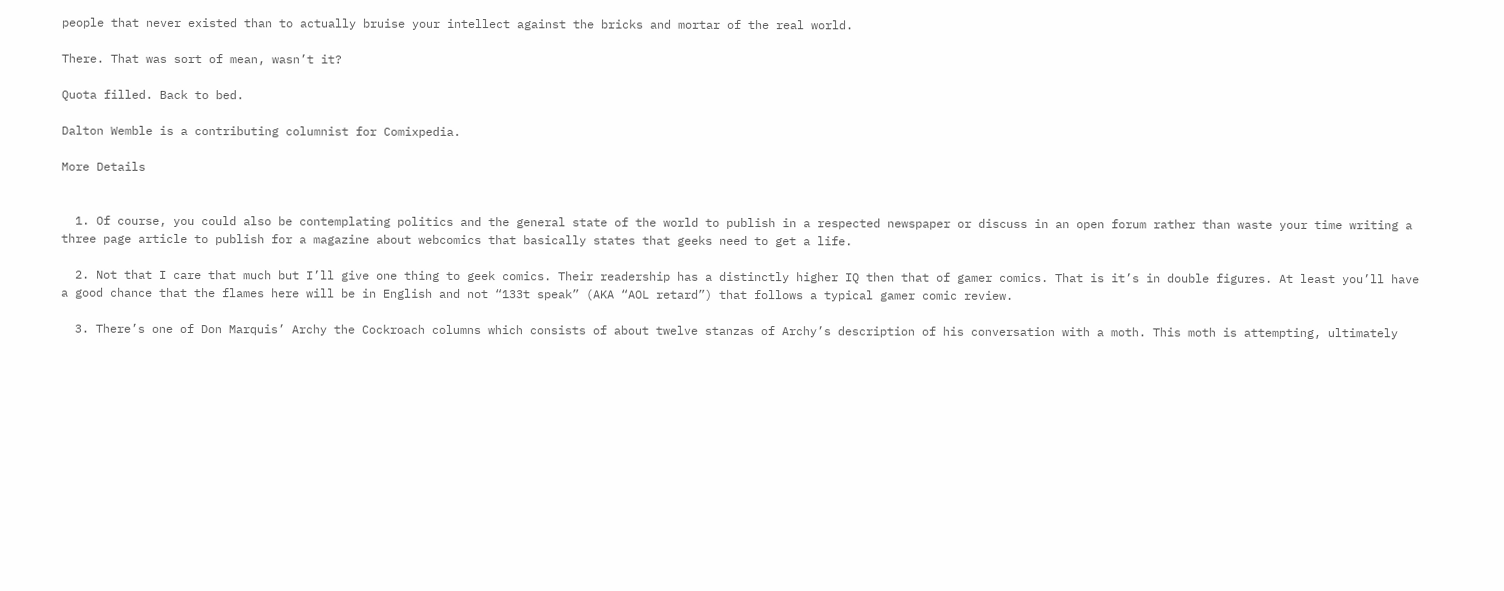people that never existed than to actually bruise your intellect against the bricks and mortar of the real world.

There. That was sort of mean, wasn’t it?

Quota filled. Back to bed.

Dalton Wemble is a contributing columnist for Comixpedia.

More Details


  1. Of course, you could also be contemplating politics and the general state of the world to publish in a respected newspaper or discuss in an open forum rather than waste your time writing a three page article to publish for a magazine about webcomics that basically states that geeks need to get a life.

  2. Not that I care that much but I’ll give one thing to geek comics. Their readership has a distinctly higher IQ then that of gamer comics. That is it’s in double figures. At least you’ll have a good chance that the flames here will be in English and not “133t speak” (AKA “AOL retard”) that follows a typical gamer comic review.

  3. There’s one of Don Marquis’ Archy the Cockroach columns which consists of about twelve stanzas of Archy’s description of his conversation with a moth. This moth is attempting, ultimately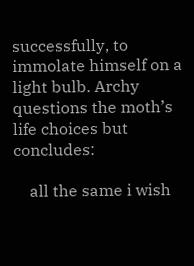successfully, to immolate himself on a light bulb. Archy questions the moth’s life choices but concludes:

    all the same i wish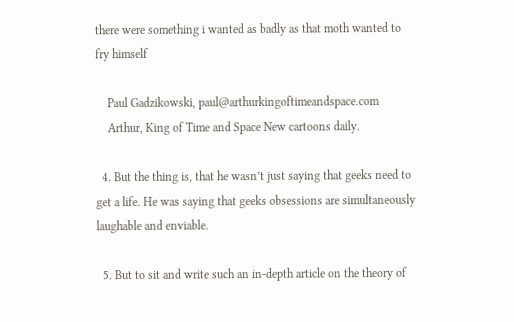there were something i wanted as badly as that moth wanted to fry himself

    Paul Gadzikowski, paul@arthurkingoftimeandspace.com
    Arthur, King of Time and Space New cartoons daily.

  4. But the thing is, that he wasn’t just saying that geeks need to get a life. He was saying that geeks obsessions are simultaneously laughable and enviable.

  5. But to sit and write such an in-depth article on the theory of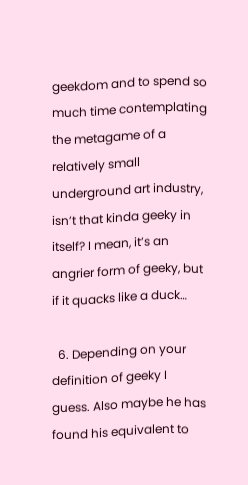geekdom and to spend so much time contemplating the metagame of a relatively small underground art industry, isn’t that kinda geeky in itself? I mean, it’s an angrier form of geeky, but if it quacks like a duck…

  6. Depending on your definition of geeky I guess. Also maybe he has found his equivalent to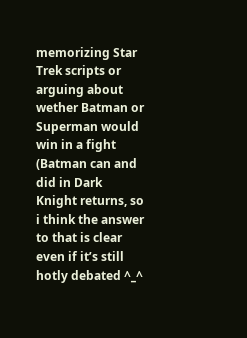memorizing Star Trek scripts or arguing about wether Batman or Superman would win in a fight (Batman can and did in Dark Knight returns, so i think the answer to that is clear even if it’s still hotly debated ^_^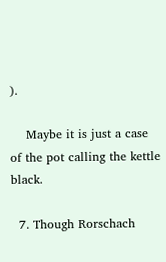).

    Maybe it is just a case of the pot calling the kettle black.

  7. Though Rorschach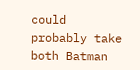could probably take both Batman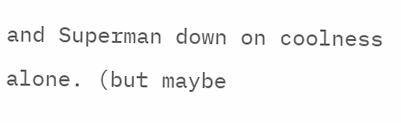and Superman down on coolness alone. (but maybe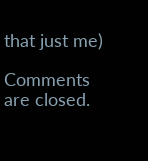that just me)

Comments are closed.